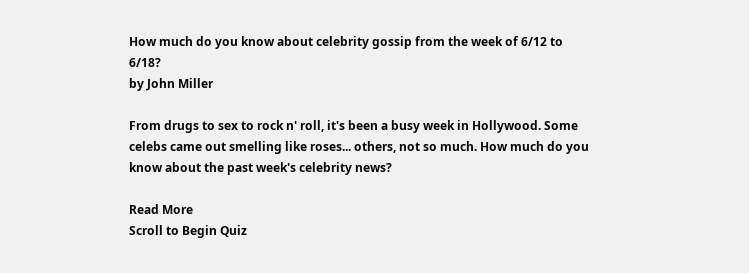How much do you know about celebrity gossip from the week of 6/12 to 6/18?
by John Miller

From drugs to sex to rock n' roll, it's been a busy week in Hollywood. Some celebs came out smelling like roses... others, not so much. How much do you know about the past week's celebrity news?

Read More
Scroll to Begin Quiz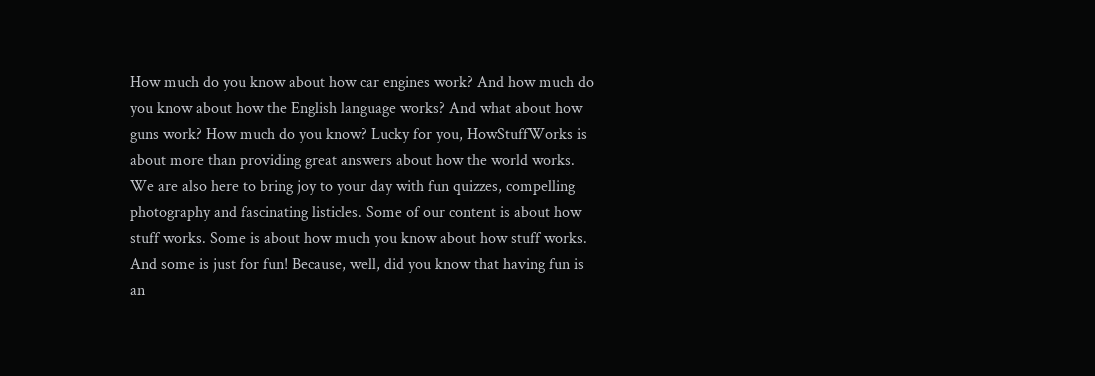How much do you know about how car engines work? And how much do you know about how the English language works? And what about how guns work? How much do you know? Lucky for you, HowStuffWorks is about more than providing great answers about how the world works. We are also here to bring joy to your day with fun quizzes, compelling photography and fascinating listicles. Some of our content is about how stuff works. Some is about how much you know about how stuff works. And some is just for fun! Because, well, did you know that having fun is an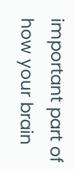important part of how your brain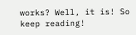works? Well, it is! So keep reading!